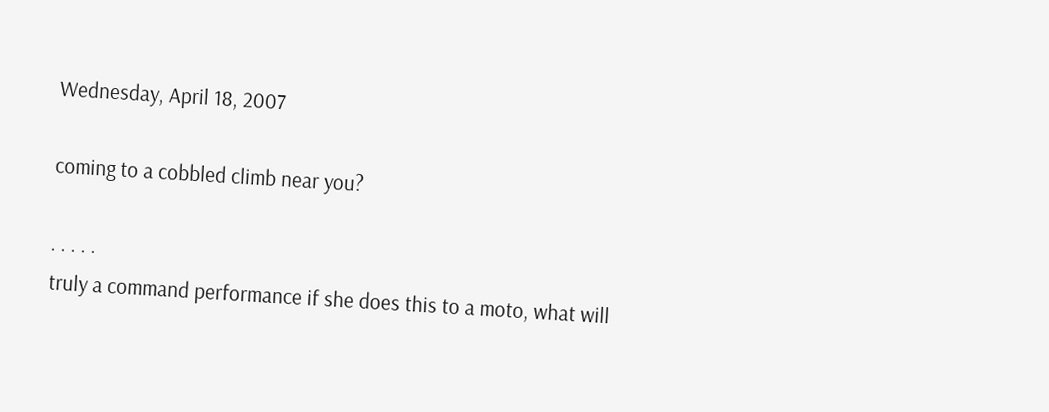Wednesday, April 18, 2007

coming to a cobbled climb near you?

. . . . .
truly a command performance if she does this to a moto, what will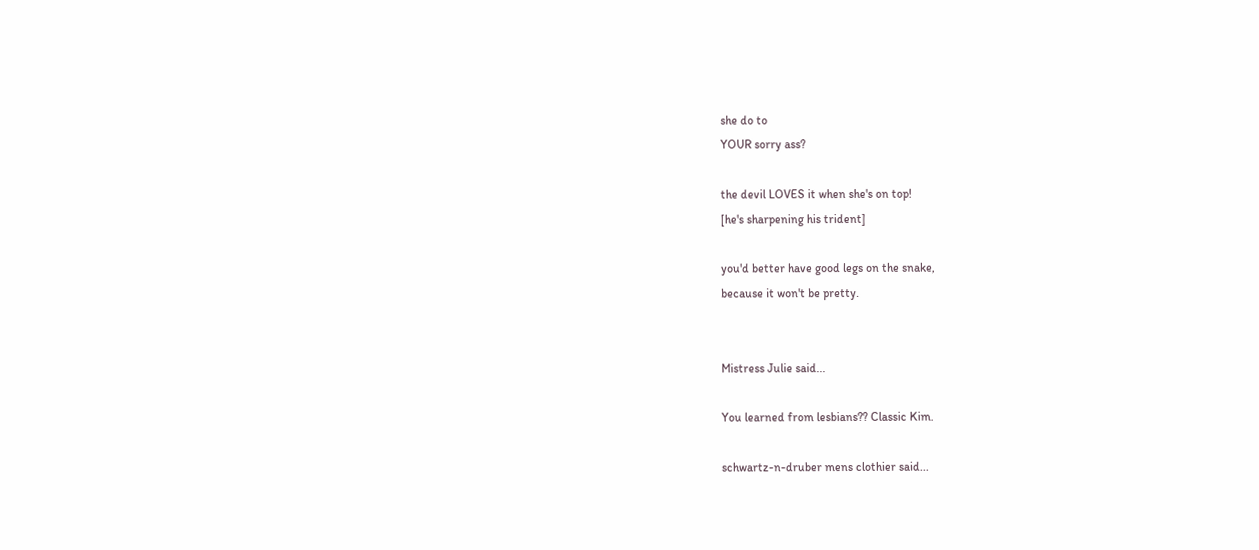she do to
YOUR sorry ass?

the devil LOVES it when she's on top!
[he's sharpening his trident]

you'd better have good legs on the snake,
because it won't be pretty.


Mistress Julie said...

You learned from lesbians?? Classic Kim.

schwartz-n-druber mens clothier said...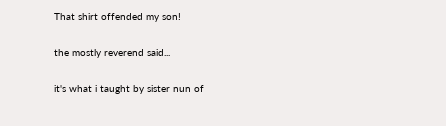That shirt offended my son!

the mostly reverend said...

it's what i taught by sister nun of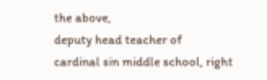the above,
deputy head teacher of
cardinal sin middle school, right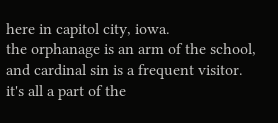here in capitol city, iowa.
the orphanage is an arm of the school, and cardinal sin is a frequent visitor.
it's all a part of the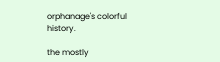orphanage's colorful history.

the mostly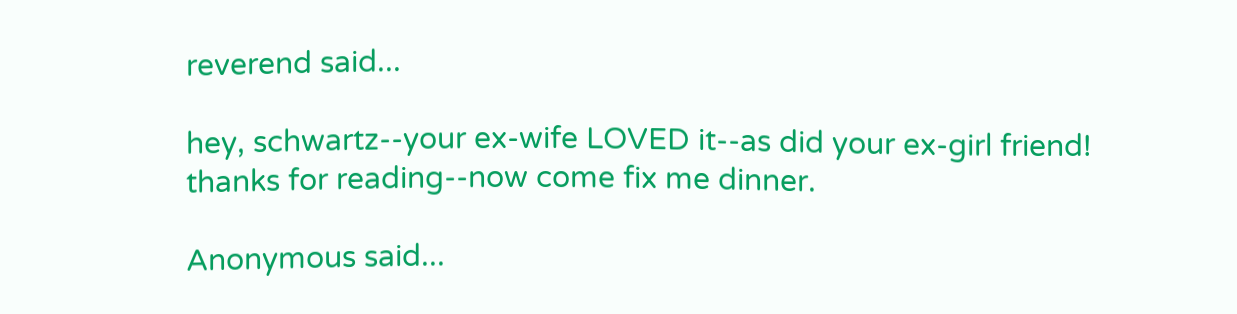reverend said...

hey, schwartz--your ex-wife LOVED it--as did your ex-girl friend!
thanks for reading--now come fix me dinner.

Anonymous said...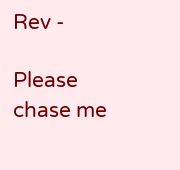Rev -

Please chase me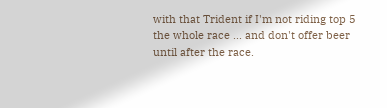with that Trident if I'm not riding top 5 the whole race ... and don't offer beer until after the race.